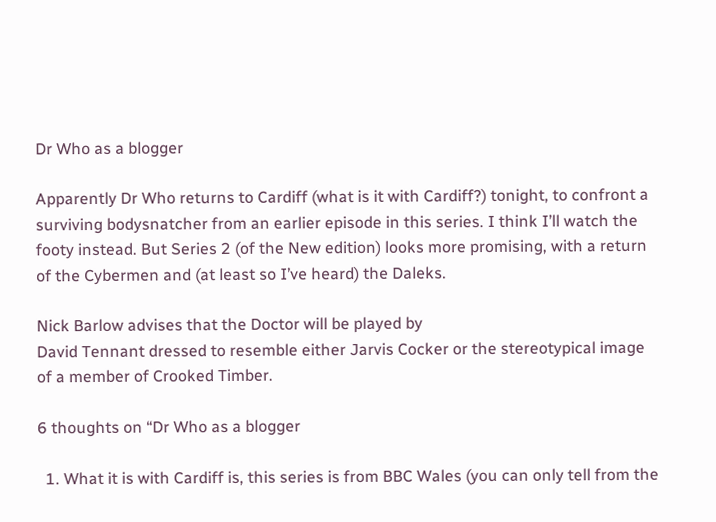Dr Who as a blogger

Apparently Dr Who returns to Cardiff (what is it with Cardiff?) tonight, to confront a surviving bodysnatcher from an earlier episode in this series. I think I’ll watch the footy instead. But Series 2 (of the New edition) looks more promising, with a return of the Cybermen and (at least so I’ve heard) the Daleks.

Nick Barlow advises that the Doctor will be played by
David Tennant dressed to resemble either Jarvis Cocker or the stereotypical image of a member of Crooked Timber.

6 thoughts on “Dr Who as a blogger

  1. What it is with Cardiff is, this series is from BBC Wales (you can only tell from the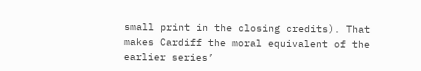small print in the closing credits). That makes Cardiff the moral equivalent of the earlier series’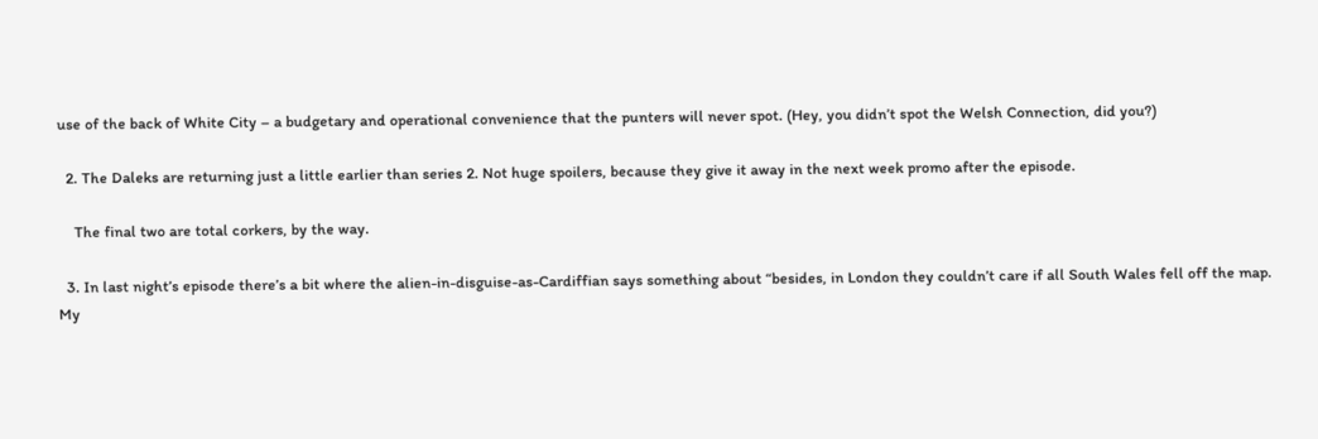use of the back of White City – a budgetary and operational convenience that the punters will never spot. (Hey, you didn’t spot the Welsh Connection, did you?)

  2. The Daleks are returning just a little earlier than series 2. Not huge spoilers, because they give it away in the next week promo after the episode.

    The final two are total corkers, by the way.

  3. In last night’s episode there’s a bit where the alien-in-disguise-as-Cardiffian says something about “besides, in London they couldn’t care if all South Wales fell off the map. My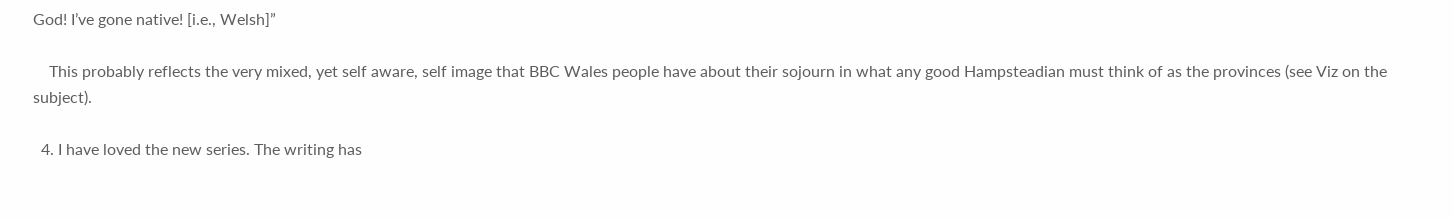God! I’ve gone native! [i.e., Welsh]”

    This probably reflects the very mixed, yet self aware, self image that BBC Wales people have about their sojourn in what any good Hampsteadian must think of as the provinces (see Viz on the subject).

  4. I have loved the new series. The writing has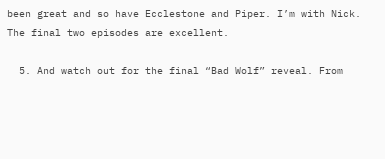been great and so have Ecclestone and Piper. I’m with Nick. The final two episodes are excellent.

  5. And watch out for the final “Bad Wolf” reveal. From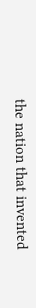the nation that invented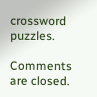crossword puzzles.

Comments are closed.